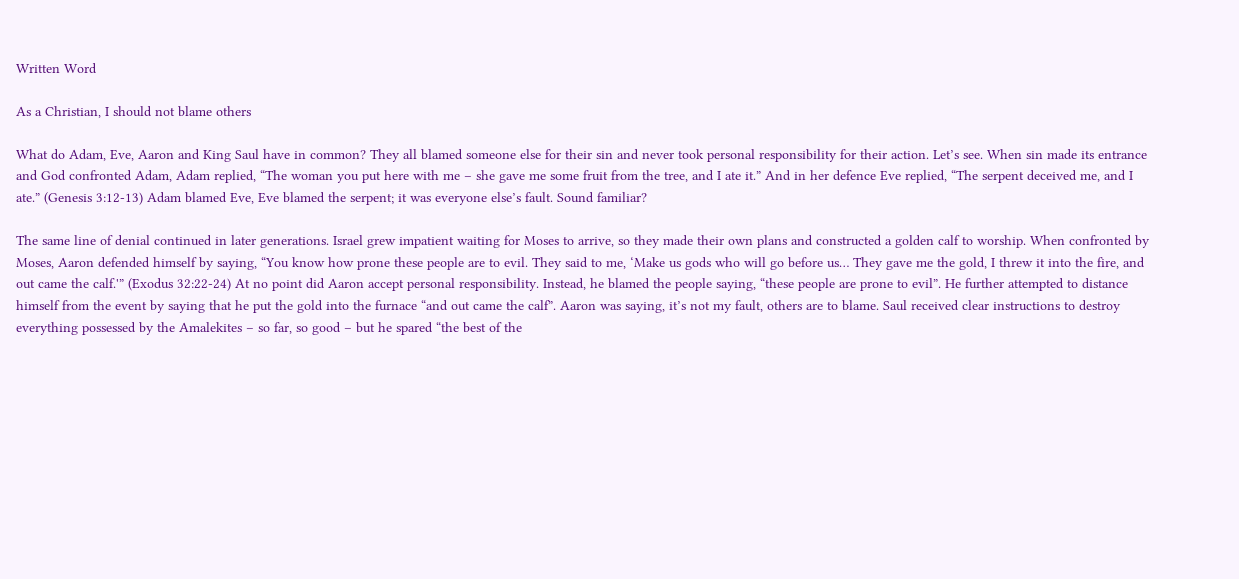Written Word

As a Christian, I should not blame others

What do Adam, Eve, Aaron and King Saul have in common? They all blamed someone else for their sin and never took personal responsibility for their action. Let’s see. When sin made its entrance and God confronted Adam, Adam replied, “The woman you put here with me – she gave me some fruit from the tree, and I ate it.” And in her defence Eve replied, “The serpent deceived me, and I ate.” (Genesis 3:12-13) Adam blamed Eve, Eve blamed the serpent; it was everyone else’s fault. Sound familiar?

The same line of denial continued in later generations. Israel grew impatient waiting for Moses to arrive, so they made their own plans and constructed a golden calf to worship. When confronted by Moses, Aaron defended himself by saying, “You know how prone these people are to evil. They said to me, ‘Make us gods who will go before us… They gave me the gold, I threw it into the fire, and out came the calf.'” (Exodus 32:22-24) At no point did Aaron accept personal responsibility. Instead, he blamed the people saying, “these people are prone to evil”. He further attempted to distance himself from the event by saying that he put the gold into the furnace “and out came the calf”. Aaron was saying, it’s not my fault, others are to blame. Saul received clear instructions to destroy everything possessed by the Amalekites – so far, so good – but he spared “the best of the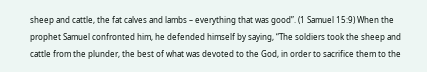sheep and cattle, the fat calves and lambs – everything that was good”. (1 Samuel 15:9) When the prophet Samuel confronted him, he defended himself by saying, “The soldiers took the sheep and cattle from the plunder, the best of what was devoted to the God, in order to sacrifice them to the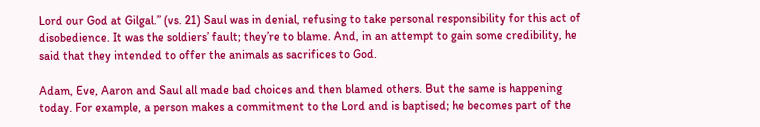Lord our God at Gilgal.” (vs. 21) Saul was in denial, refusing to take personal responsibility for this act of disobedience. It was the soldiers’ fault; they’re to blame. And, in an attempt to gain some credibility, he said that they intended to offer the animals as sacrifices to God.

Adam, Eve, Aaron and Saul all made bad choices and then blamed others. But the same is happening today. For example, a person makes a commitment to the Lord and is baptised; he becomes part of the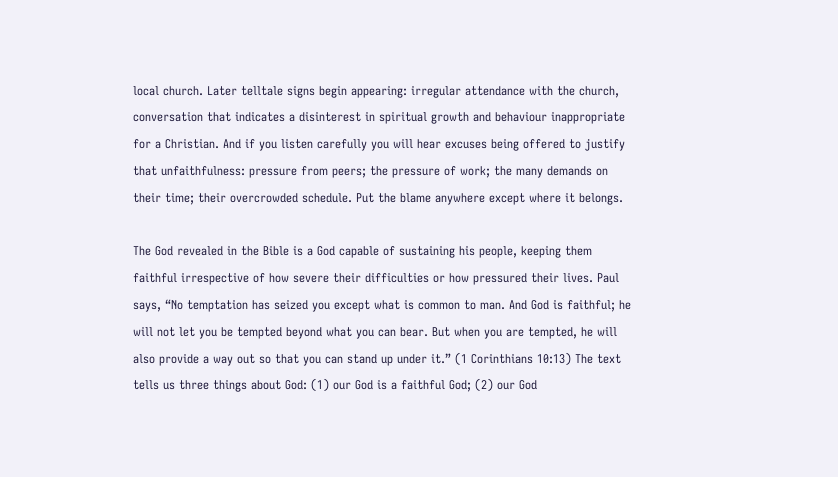local church. Later telltale signs begin appearing: irregular attendance with the church, conversation that indicates a disinterest in spiritual growth and behaviour inappropriate for a Christian. And if you listen carefully you will hear excuses being offered to justify that unfaithfulness: pressure from peers; the pressure of work; the many demands on their time; their overcrowded schedule. Put the blame anywhere except where it belongs.

The God revealed in the Bible is a God capable of sustaining his people, keeping them faithful irrespective of how severe their difficulties or how pressured their lives. Paul says, “No temptation has seized you except what is common to man. And God is faithful; he will not let you be tempted beyond what you can bear. But when you are tempted, he will also provide a way out so that you can stand up under it.” (1 Corinthians 10:13) The text tells us three things about God: (1) our God is a faithful God; (2) our God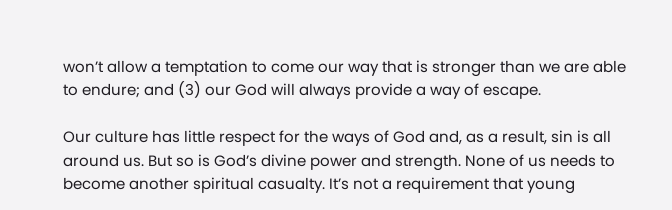won’t allow a temptation to come our way that is stronger than we are able to endure; and (3) our God will always provide a way of escape.

Our culture has little respect for the ways of God and, as a result, sin is all around us. But so is God’s divine power and strength. None of us needs to become another spiritual casualty. It’s not a requirement that young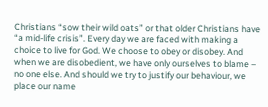Christians “sow their wild oats” or that older Christians have “a mid-life crisis”. Every day we are faced with making a choice to live for God. We choose to obey or disobey. And when we are disobedient, we have only ourselves to blame – no one else. And should we try to justify our behaviour, we place our name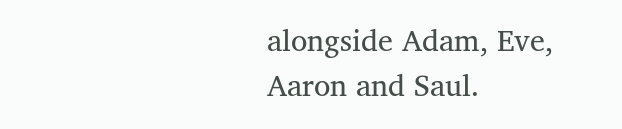alongside Adam, Eve, Aaron and Saul.